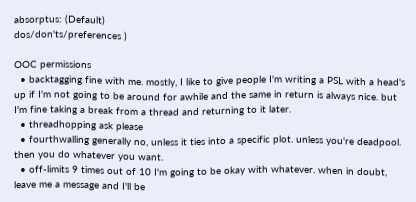absorptus: (Default)
dos/don'ts/preferences )

OOC permissions
  • backtagging fine with me. mostly, I like to give people I'm writing a PSL with a head's up if I'm not going to be around for awhile and the same in return is always nice. but I'm fine taking a break from a thread and returning to it later.
  • threadhopping ask please
  • fourthwalling generally no, unless it ties into a specific plot. unless you're deadpool. then you do whatever you want.
  • off-limits 9 times out of 10 I'm going to be okay with whatever. when in doubt, leave me a message and I'll be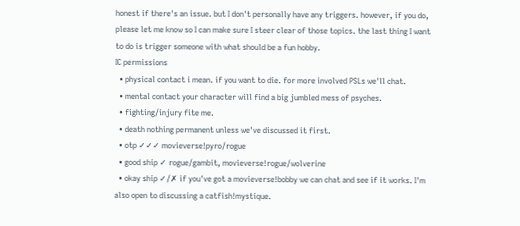honest if there's an issue. but I don't personally have any triggers. however, if you do, please let me know so I can make sure I steer clear of those topics. the last thing I want to do is trigger someone with what should be a fun hobby.
IC permissions
  • physical contact i mean. if you want to die. for more involved PSLs we'll chat.
  • mental contact your character will find a big jumbled mess of psyches.
  • fighting/injury fite me.
  • death nothing permanent unless we've discussed it first.
  • otp ✓✓✓ movieverse!pyro/rogue
  • good ship ✓ rogue/gambit, movieverse!rogue/wolverine
  • okay ship ✓/✗ if you've got a movieverse!bobby we can chat and see if it works. I'm also open to discussing a catfish!mystique.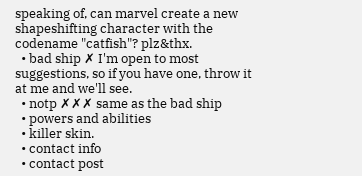speaking of, can marvel create a new shapeshifting character with the codename "catfish"? plz&thx.
  • bad ship ✗ I'm open to most suggestions, so if you have one, throw it at me and we'll see.
  • notp ✗✗✗ same as the bad ship
  • powers and abilities
  • killer skin.
  • contact info
  • contact post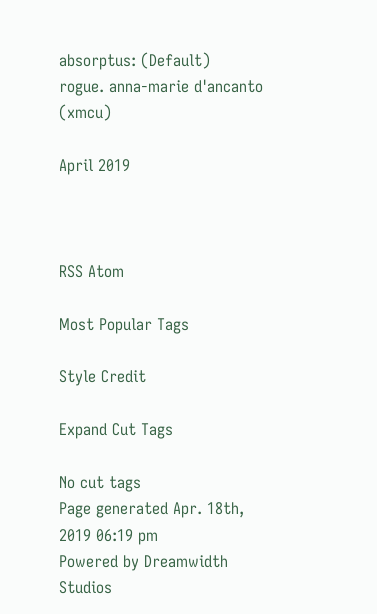absorptus: (Default)
rogue. anna-marie d'ancanto (xmcu)

April 2019



RSS Atom

Most Popular Tags

Style Credit

Expand Cut Tags

No cut tags
Page generated Apr. 18th, 2019 06:19 pm
Powered by Dreamwidth Studios